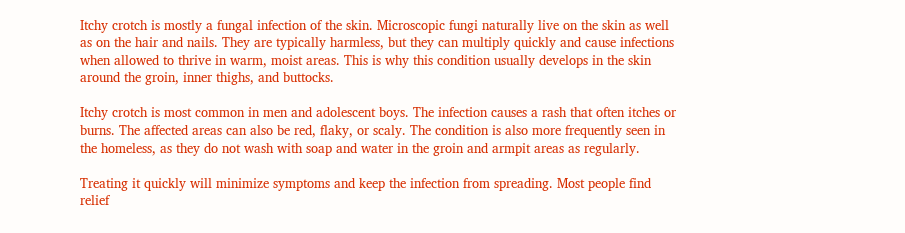Itchy crotch is mostly a fungal infection of the skin. Microscopic fungi naturally live on the skin as well as on the hair and nails. They are typically harmless, but they can multiply quickly and cause infections when allowed to thrive in warm, moist areas. This is why this condition usually develops in the skin around the groin, inner thighs, and buttocks.

Itchy crotch is most common in men and adolescent boys. The infection causes a rash that often itches or burns. The affected areas can also be red, flaky, or scaly. The condition is also more frequently seen in the homeless, as they do not wash with soap and water in the groin and armpit areas as regularly.

Treating it quickly will minimize symptoms and keep the infection from spreading. Most people find relief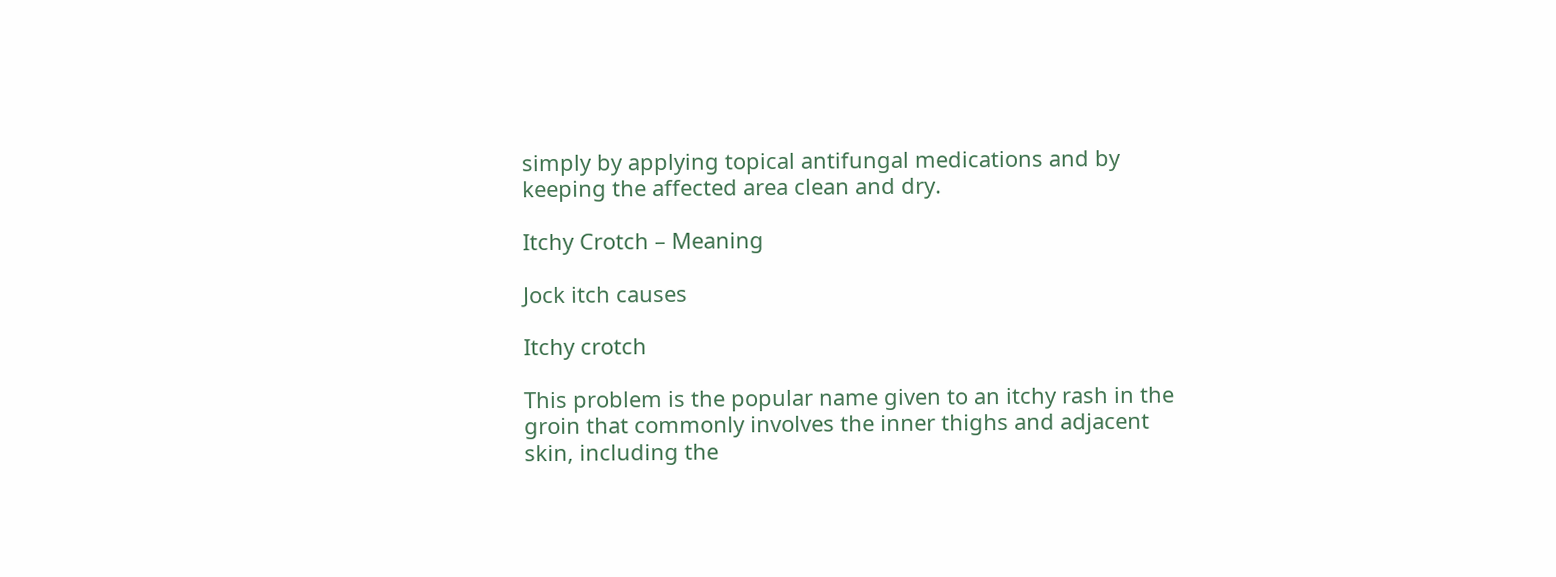simply by applying topical antifungal medications and by keeping the affected area clean and dry.

Itchy Crotch – Meaning

Jock itch causes

Itchy crotch

This problem is the popular name given to an itchy rash in the groin that commonly involves the inner thighs and adjacent skin, including the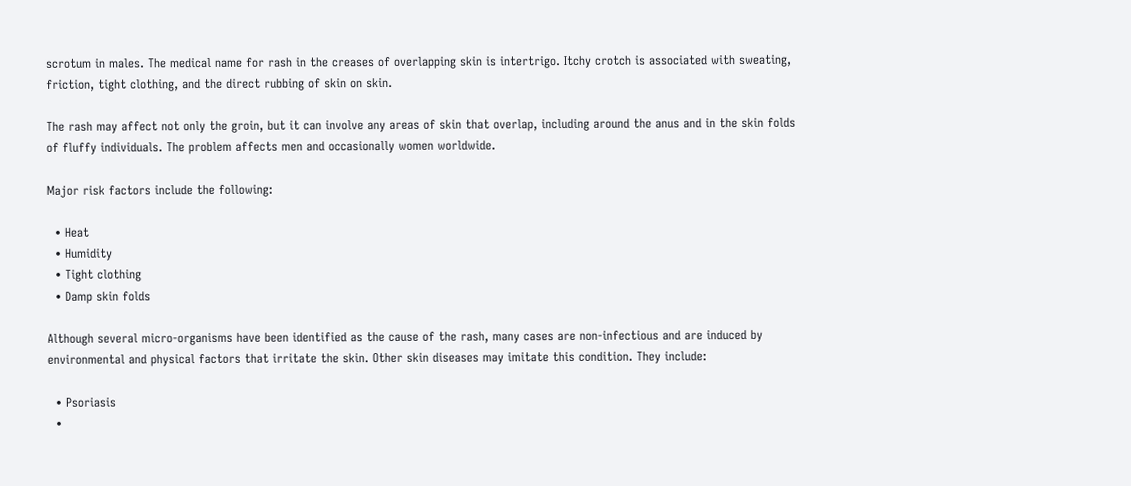scrotum in males. The medical name for rash in the creases of overlapping skin is intertrigo. Itchy crotch is associated with sweating, friction, tight clothing, and the direct rubbing of skin on skin.

The rash may affect not only the groin, but it can involve any areas of skin that overlap, including around the anus and in the skin folds of fluffy individuals. The problem affects men and occasionally women worldwide.

Major risk factors include the following:

  • Heat
  • Humidity
  • Tight clothing
  • Damp skin folds

Although several micro-organisms have been identified as the cause of the rash, many cases are non-infectious and are induced by environmental and physical factors that irritate the skin. Other skin diseases may imitate this condition. They include:

  • Psoriasis
  •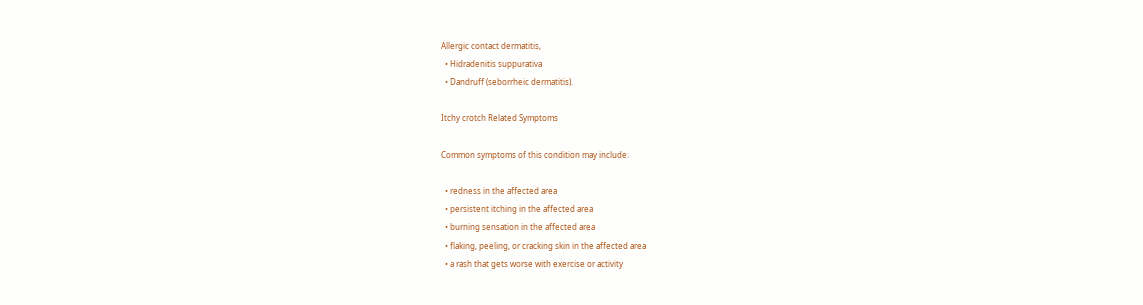Allergic contact dermatitis,
  • Hidradenitis suppurativa
  • Dandruff (seborrheic dermatitis).

Itchy crotch Related Symptoms

Common symptoms of this condition may include:

  • redness in the affected area
  • persistent itching in the affected area
  • burning sensation in the affected area
  • flaking, peeling, or cracking skin in the affected area
  • a rash that gets worse with exercise or activity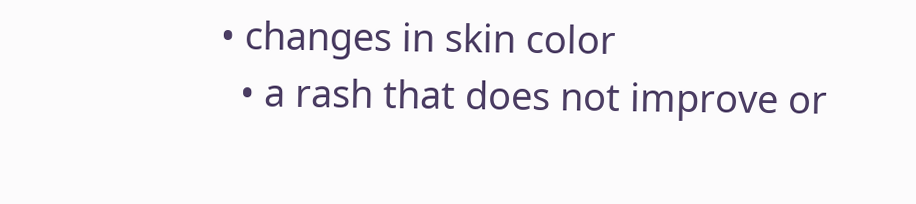• changes in skin color
  • a rash that does not improve or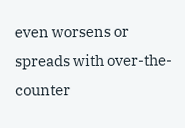even worsens or spreads with over-the-counter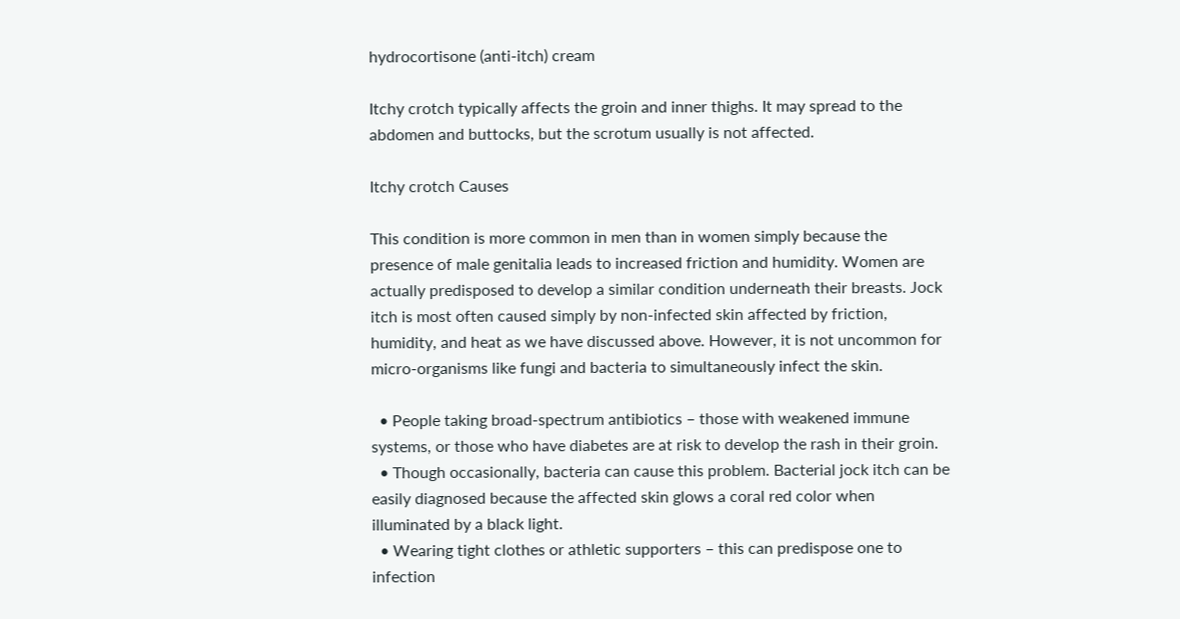hydrocortisone (anti-itch) cream

Itchy crotch typically affects the groin and inner thighs. It may spread to the abdomen and buttocks, but the scrotum usually is not affected.

Itchy crotch Causes

This condition is more common in men than in women simply because the presence of male genitalia leads to increased friction and humidity. Women are actually predisposed to develop a similar condition underneath their breasts. Jock itch is most often caused simply by non-infected skin affected by friction, humidity, and heat as we have discussed above. However, it is not uncommon for micro-organisms like fungi and bacteria to simultaneously infect the skin.

  • People taking broad-spectrum antibiotics – those with weakened immune systems, or those who have diabetes are at risk to develop the rash in their groin.
  • Though occasionally, bacteria can cause this problem. Bacterial jock itch can be easily diagnosed because the affected skin glows a coral red color when illuminated by a black light.
  • Wearing tight clothes or athletic supporters – this can predispose one to infection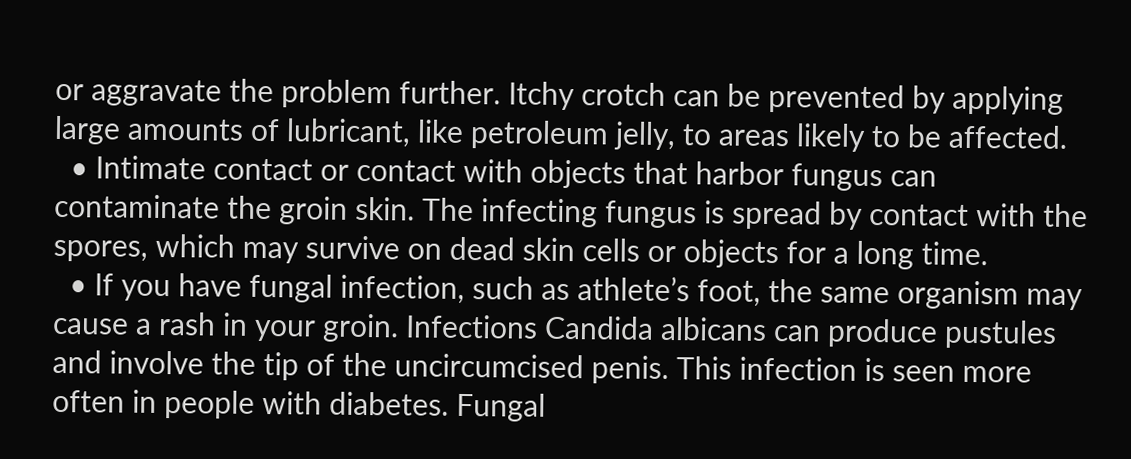or aggravate the problem further. Itchy crotch can be prevented by applying large amounts of lubricant, like petroleum jelly, to areas likely to be affected.
  • Intimate contact or contact with objects that harbor fungus can contaminate the groin skin. The infecting fungus is spread by contact with the spores, which may survive on dead skin cells or objects for a long time.
  • If you have fungal infection, such as athlete’s foot, the same organism may cause a rash in your groin. Infections Candida albicans can produce pustules and involve the tip of the uncircumcised penis. This infection is seen more often in people with diabetes. Fungal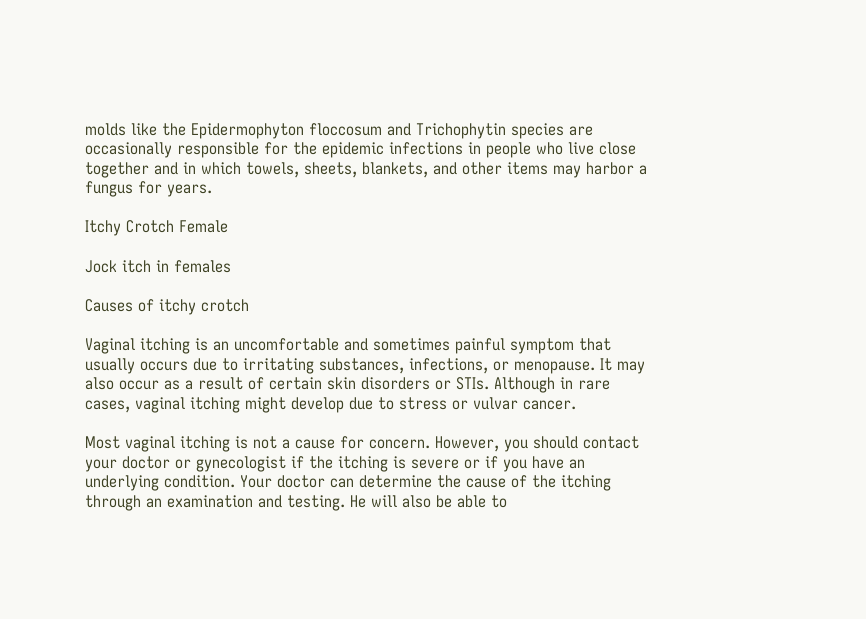molds like the Epidermophyton floccosum and Trichophytin species are occasionally responsible for the epidemic infections in people who live close together and in which towels, sheets, blankets, and other items may harbor a fungus for years.

Itchy Crotch Female

Jock itch in females

Causes of itchy crotch

Vaginal itching is an uncomfortable and sometimes painful symptom that usually occurs due to irritating substances, infections, or menopause. It may also occur as a result of certain skin disorders or STIs. Although in rare cases, vaginal itching might develop due to stress or vulvar cancer.

Most vaginal itching is not a cause for concern. However, you should contact your doctor or gynecologist if the itching is severe or if you have an underlying condition. Your doctor can determine the cause of the itching through an examination and testing. He will also be able to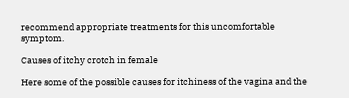recommend appropriate treatments for this uncomfortable symptom.

Causes of itchy crotch in female

Here some of the possible causes for itchiness of the vagina and the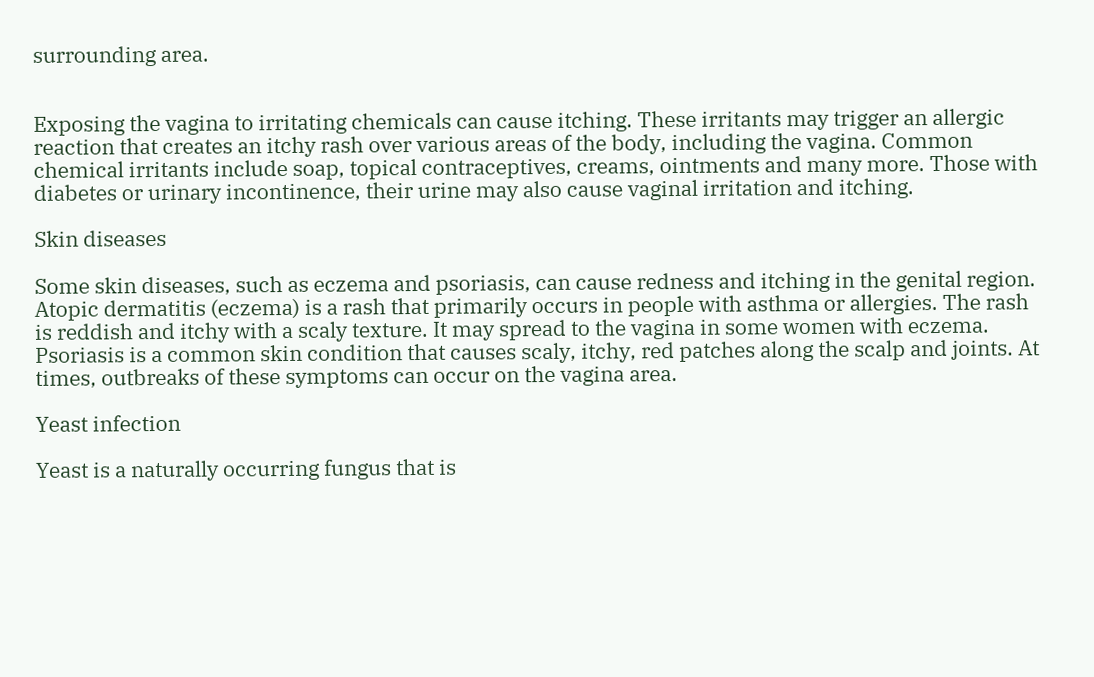surrounding area.


Exposing the vagina to irritating chemicals can cause itching. These irritants may trigger an allergic reaction that creates an itchy rash over various areas of the body, including the vagina. Common chemical irritants include soap, topical contraceptives, creams, ointments and many more. Those with diabetes or urinary incontinence, their urine may also cause vaginal irritation and itching.

Skin diseases

Some skin diseases, such as eczema and psoriasis, can cause redness and itching in the genital region. Atopic dermatitis (eczema) is a rash that primarily occurs in people with asthma or allergies. The rash is reddish and itchy with a scaly texture. It may spread to the vagina in some women with eczema. Psoriasis is a common skin condition that causes scaly, itchy, red patches along the scalp and joints. At times, outbreaks of these symptoms can occur on the vagina area.

Yeast infection

Yeast is a naturally occurring fungus that is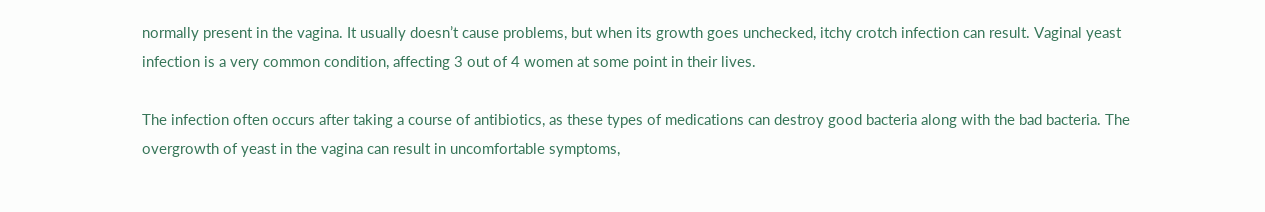normally present in the vagina. It usually doesn’t cause problems, but when its growth goes unchecked, itchy crotch infection can result. Vaginal yeast infection is a very common condition, affecting 3 out of 4 women at some point in their lives.

The infection often occurs after taking a course of antibiotics, as these types of medications can destroy good bacteria along with the bad bacteria. The overgrowth of yeast in the vagina can result in uncomfortable symptoms,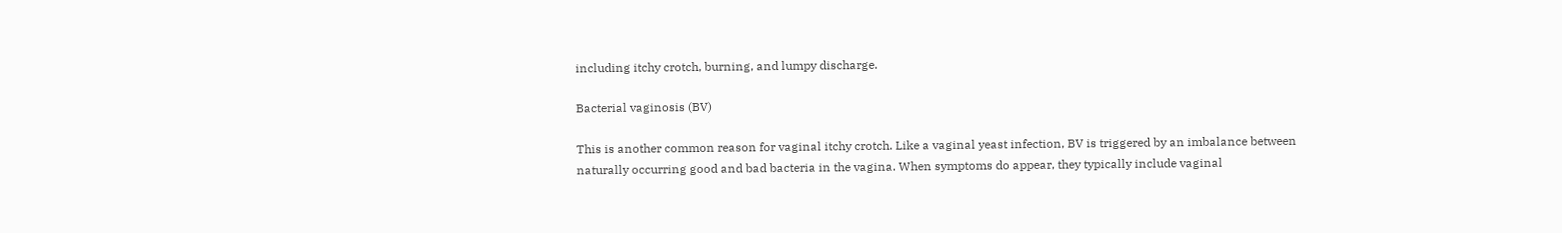including itchy crotch, burning, and lumpy discharge.

Bacterial vaginosis (BV)

This is another common reason for vaginal itchy crotch. Like a vaginal yeast infection, BV is triggered by an imbalance between naturally occurring good and bad bacteria in the vagina. When symptoms do appear, they typically include vaginal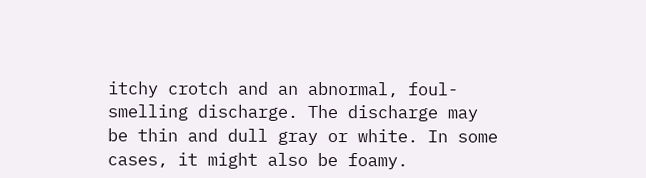itchy crotch and an abnormal, foul-smelling discharge. The discharge may be thin and dull gray or white. In some cases, it might also be foamy.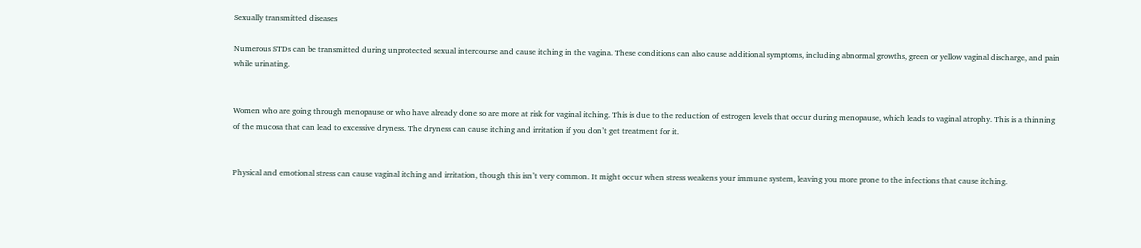Sexually transmitted diseases

Numerous STDs can be transmitted during unprotected sexual intercourse and cause itching in the vagina. These conditions can also cause additional symptoms, including abnormal growths, green or yellow vaginal discharge, and pain while urinating.


Women who are going through menopause or who have already done so are more at risk for vaginal itching. This is due to the reduction of estrogen levels that occur during menopause, which leads to vaginal atrophy. This is a thinning of the mucosa that can lead to excessive dryness. The dryness can cause itching and irritation if you don’t get treatment for it.


Physical and emotional stress can cause vaginal itching and irritation, though this isn’t very common. It might occur when stress weakens your immune system, leaving you more prone to the infections that cause itching.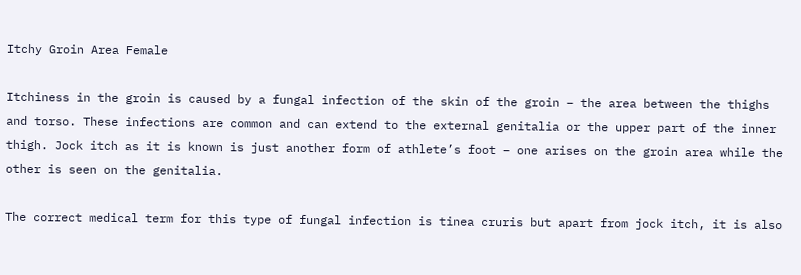Itchy Groin Area Female

Itchiness in the groin is caused by a fungal infection of the skin of the groin – the area between the thighs and torso. These infections are common and can extend to the external genitalia or the upper part of the inner thigh. Jock itch as it is known is just another form of athlete’s foot – one arises on the groin area while the other is seen on the genitalia.

The correct medical term for this type of fungal infection is tinea cruris but apart from jock itch, it is also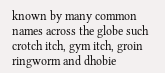known by many common names across the globe such crotch itch, gym itch, groin ringworm and dhobie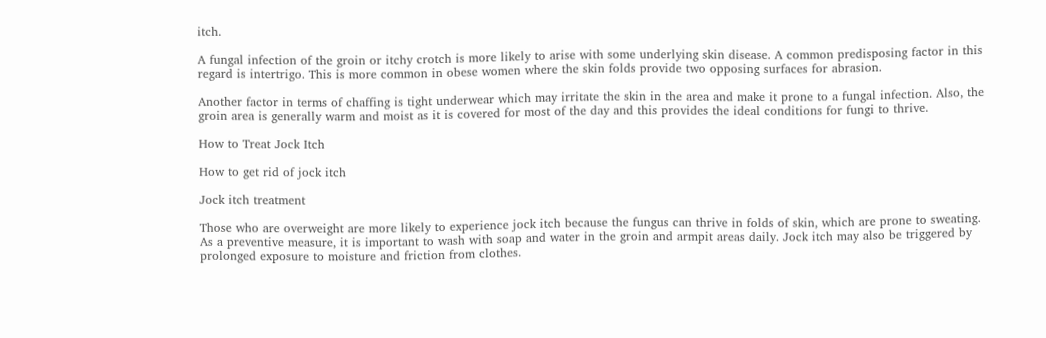itch.

A fungal infection of the groin or itchy crotch is more likely to arise with some underlying skin disease. A common predisposing factor in this regard is intertrigo. This is more common in obese women where the skin folds provide two opposing surfaces for abrasion.

Another factor in terms of chaffing is tight underwear which may irritate the skin in the area and make it prone to a fungal infection. Also, the groin area is generally warm and moist as it is covered for most of the day and this provides the ideal conditions for fungi to thrive.

How to Treat Jock Itch

How to get rid of jock itch

Jock itch treatment

Those who are overweight are more likely to experience jock itch because the fungus can thrive in folds of skin, which are prone to sweating. As a preventive measure, it is important to wash with soap and water in the groin and armpit areas daily. Jock itch may also be triggered by prolonged exposure to moisture and friction from clothes.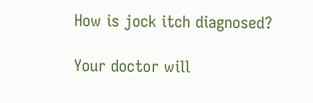How is jock itch diagnosed?

Your doctor will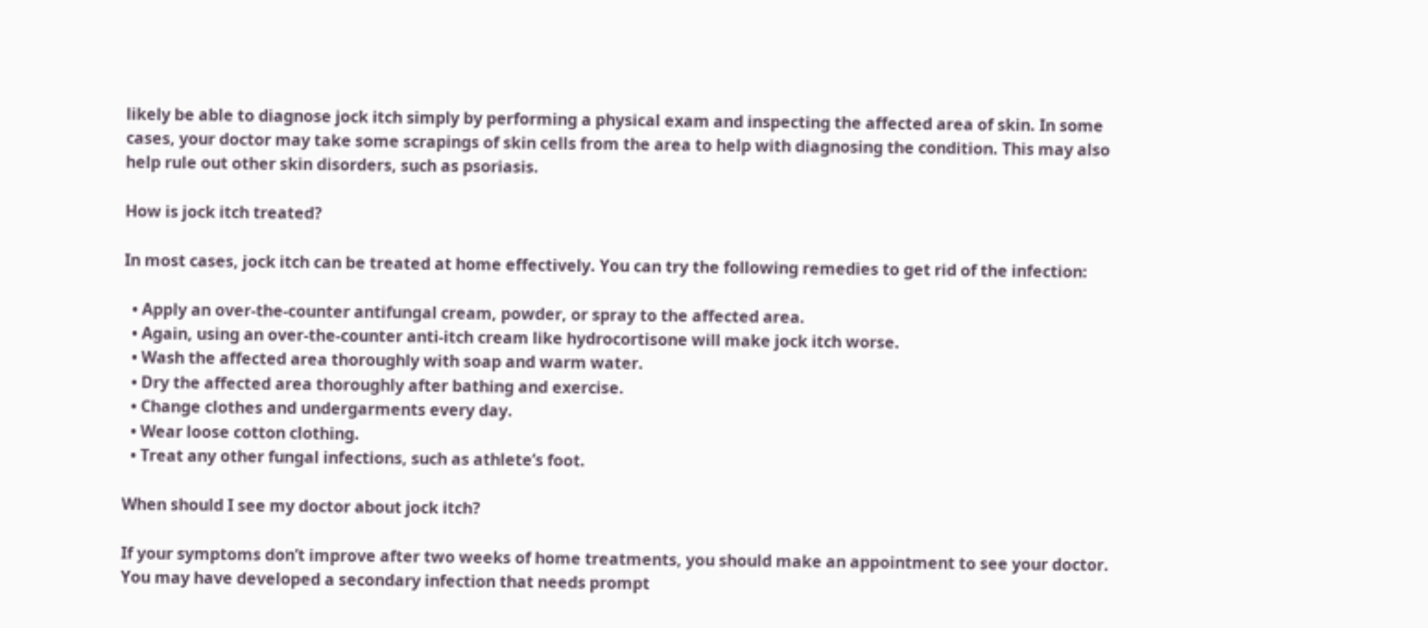likely be able to diagnose jock itch simply by performing a physical exam and inspecting the affected area of skin. In some cases, your doctor may take some scrapings of skin cells from the area to help with diagnosing the condition. This may also help rule out other skin disorders, such as psoriasis.

How is jock itch treated?

In most cases, jock itch can be treated at home effectively. You can try the following remedies to get rid of the infection:

  • Apply an over-the-counter antifungal cream, powder, or spray to the affected area.
  • Again, using an over-the-counter anti-itch cream like hydrocortisone will make jock itch worse.
  • Wash the affected area thoroughly with soap and warm water.
  • Dry the affected area thoroughly after bathing and exercise.
  • Change clothes and undergarments every day.
  • Wear loose cotton clothing.
  • Treat any other fungal infections, such as athlete’s foot.

When should I see my doctor about jock itch?

If your symptoms don’t improve after two weeks of home treatments, you should make an appointment to see your doctor. You may have developed a secondary infection that needs prompt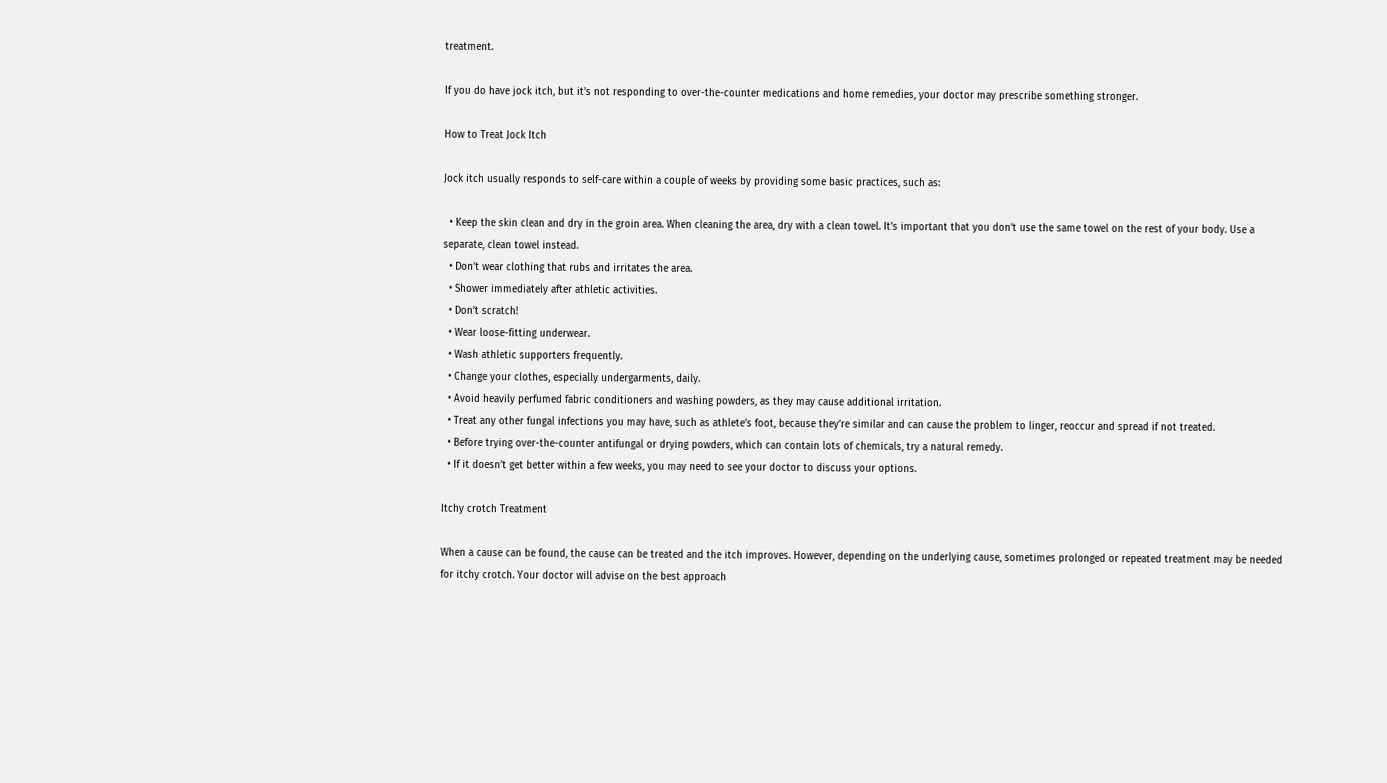treatment.

If you do have jock itch, but it’s not responding to over-the-counter medications and home remedies, your doctor may prescribe something stronger.

How to Treat Jock Itch

Jock itch usually responds to self-care within a couple of weeks by providing some basic practices, such as:

  • Keep the skin clean and dry in the groin area. When cleaning the area, dry with a clean towel. It’s important that you don’t use the same towel on the rest of your body. Use a separate, clean towel instead.
  • Don’t wear clothing that rubs and irritates the area.
  • Shower immediately after athletic activities.
  • Don’t scratch!
  • Wear loose-fitting underwear.
  • Wash athletic supporters frequently.
  • Change your clothes, especially undergarments, daily.
  • Avoid heavily perfumed fabric conditioners and washing powders, as they may cause additional irritation.
  • Treat any other fungal infections you may have, such as athlete’s foot, because they’re similar and can cause the problem to linger, reoccur and spread if not treated.
  • Before trying over-the-counter antifungal or drying powders, which can contain lots of chemicals, try a natural remedy.
  • If it doesn’t get better within a few weeks, you may need to see your doctor to discuss your options.

Itchy crotch Treatment

When a cause can be found, the cause can be treated and the itch improves. However, depending on the underlying cause, sometimes prolonged or repeated treatment may be needed for itchy crotch. Your doctor will advise on the best approach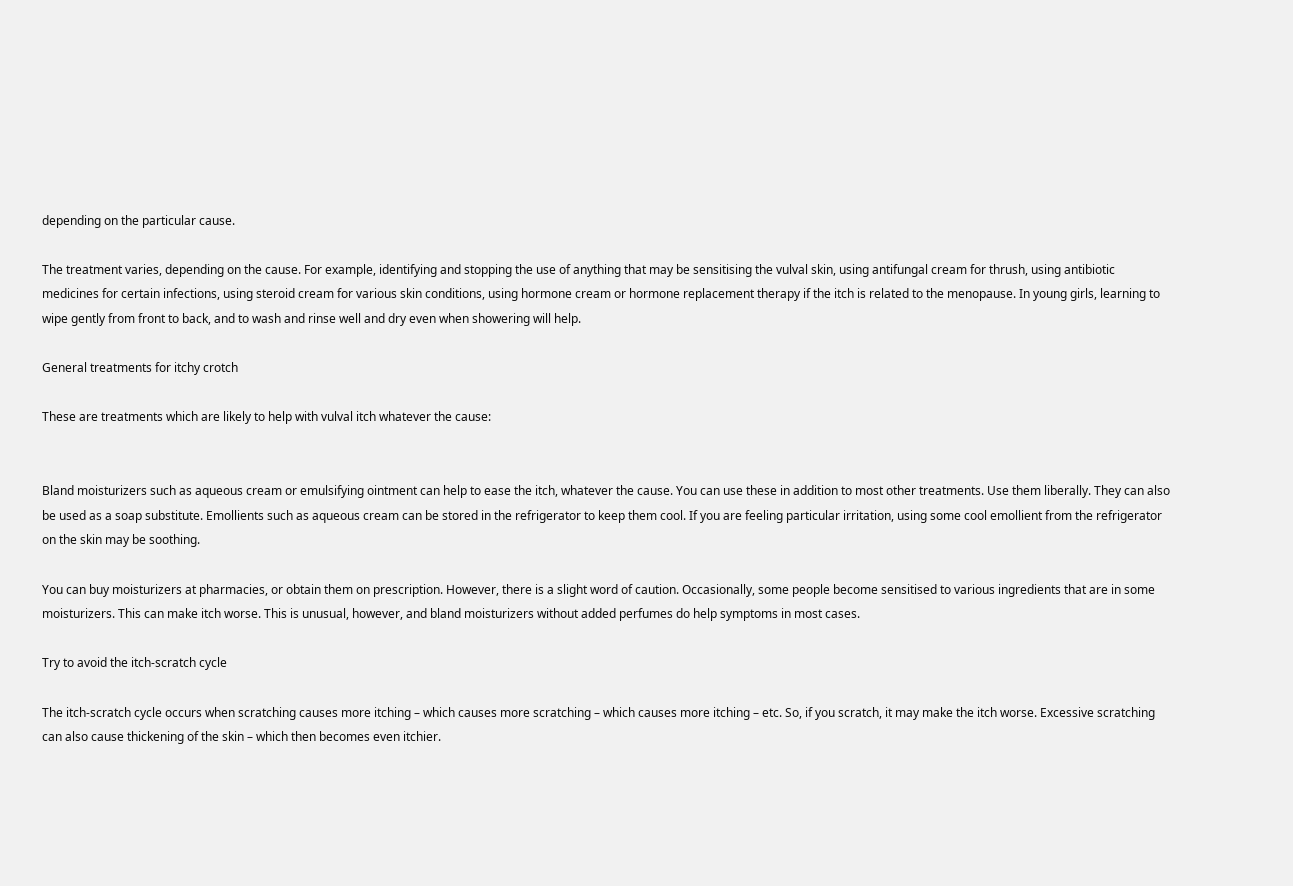depending on the particular cause.

The treatment varies, depending on the cause. For example, identifying and stopping the use of anything that may be sensitising the vulval skin, using antifungal cream for thrush, using antibiotic medicines for certain infections, using steroid cream for various skin conditions, using hormone cream or hormone replacement therapy if the itch is related to the menopause. In young girls, learning to wipe gently from front to back, and to wash and rinse well and dry even when showering will help.

General treatments for itchy crotch

These are treatments which are likely to help with vulval itch whatever the cause:


Bland moisturizers such as aqueous cream or emulsifying ointment can help to ease the itch, whatever the cause. You can use these in addition to most other treatments. Use them liberally. They can also be used as a soap substitute. Emollients such as aqueous cream can be stored in the refrigerator to keep them cool. If you are feeling particular irritation, using some cool emollient from the refrigerator on the skin may be soothing.

You can buy moisturizers at pharmacies, or obtain them on prescription. However, there is a slight word of caution. Occasionally, some people become sensitised to various ingredients that are in some moisturizers. This can make itch worse. This is unusual, however, and bland moisturizers without added perfumes do help symptoms in most cases.

Try to avoid the itch-scratch cycle

The itch-scratch cycle occurs when scratching causes more itching – which causes more scratching – which causes more itching – etc. So, if you scratch, it may make the itch worse. Excessive scratching can also cause thickening of the skin – which then becomes even itchier.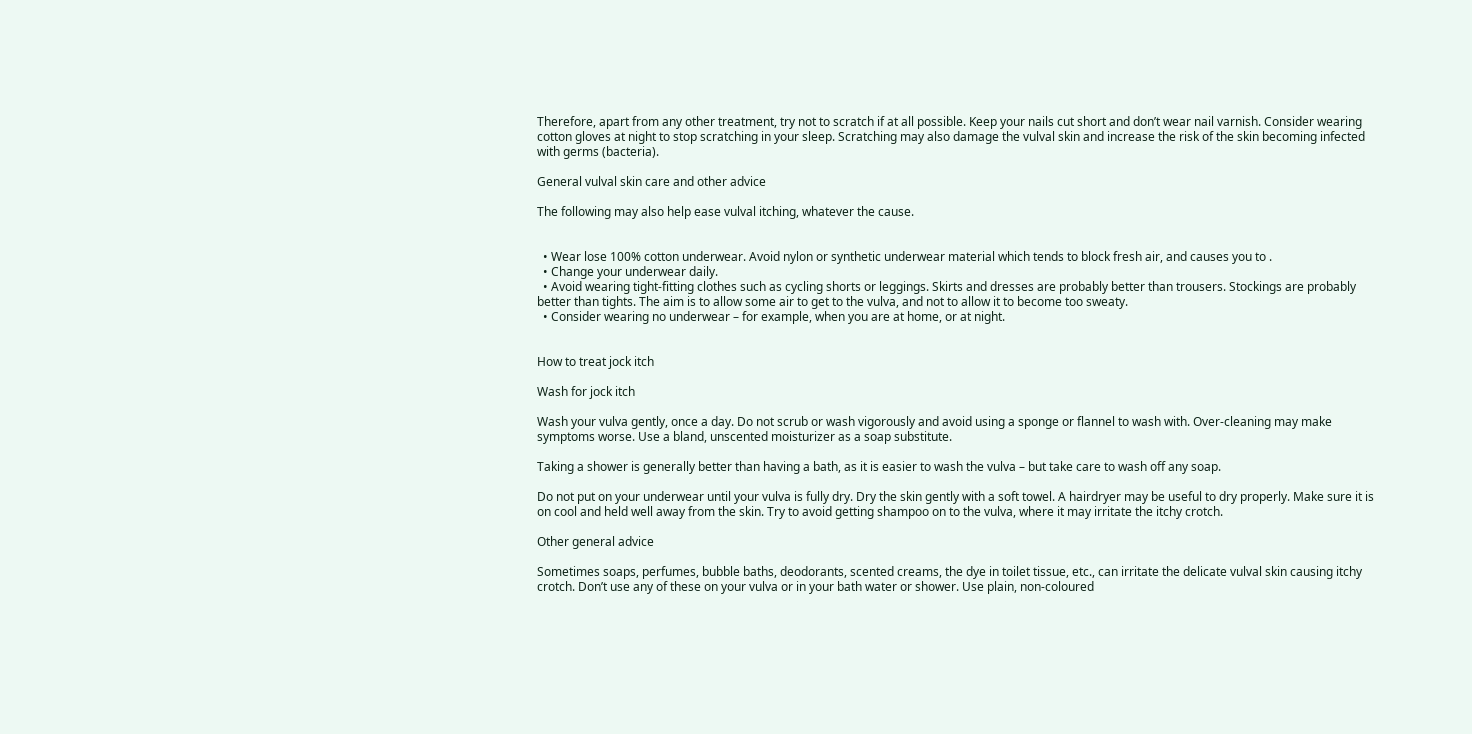Therefore, apart from any other treatment, try not to scratch if at all possible. Keep your nails cut short and don’t wear nail varnish. Consider wearing cotton gloves at night to stop scratching in your sleep. Scratching may also damage the vulval skin and increase the risk of the skin becoming infected with germs (bacteria).

General vulval skin care and other advice

The following may also help ease vulval itching, whatever the cause.


  • Wear lose 100% cotton underwear. Avoid nylon or synthetic underwear material which tends to block fresh air, and causes you to .
  • Change your underwear daily.
  • Avoid wearing tight-fitting clothes such as cycling shorts or leggings. Skirts and dresses are probably better than trousers. Stockings are probably better than tights. The aim is to allow some air to get to the vulva, and not to allow it to become too sweaty.
  • Consider wearing no underwear – for example, when you are at home, or at night.


How to treat jock itch

Wash for jock itch

Wash your vulva gently, once a day. Do not scrub or wash vigorously and avoid using a sponge or flannel to wash with. Over-cleaning may make symptoms worse. Use a bland, unscented moisturizer as a soap substitute.

Taking a shower is generally better than having a bath, as it is easier to wash the vulva – but take care to wash off any soap.

Do not put on your underwear until your vulva is fully dry. Dry the skin gently with a soft towel. A hairdryer may be useful to dry properly. Make sure it is on cool and held well away from the skin. Try to avoid getting shampoo on to the vulva, where it may irritate the itchy crotch.

Other general advice

Sometimes soaps, perfumes, bubble baths, deodorants, scented creams, the dye in toilet tissue, etc., can irritate the delicate vulval skin causing itchy crotch. Don’t use any of these on your vulva or in your bath water or shower. Use plain, non-coloured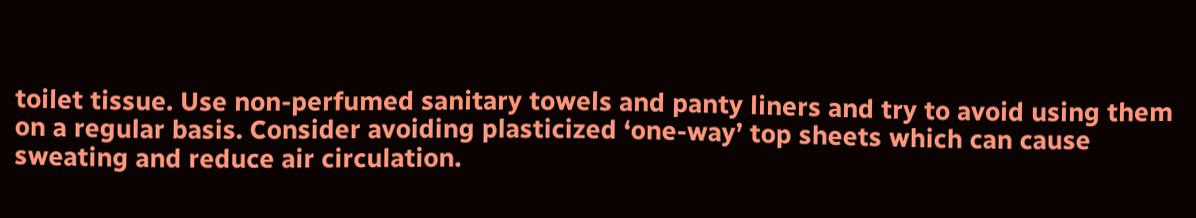toilet tissue. Use non-perfumed sanitary towels and panty liners and try to avoid using them on a regular basis. Consider avoiding plasticized ‘one-way’ top sheets which can cause sweating and reduce air circulation.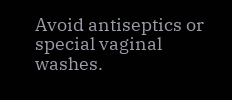Avoid antiseptics or special vaginal washes.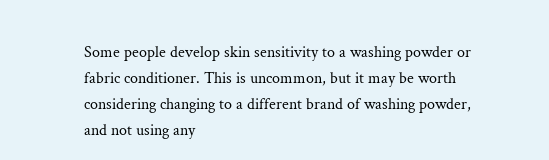Some people develop skin sensitivity to a washing powder or fabric conditioner. This is uncommon, but it may be worth considering changing to a different brand of washing powder, and not using any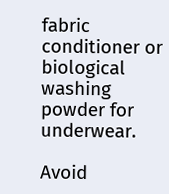fabric conditioner or biological washing powder for underwear.

Avoid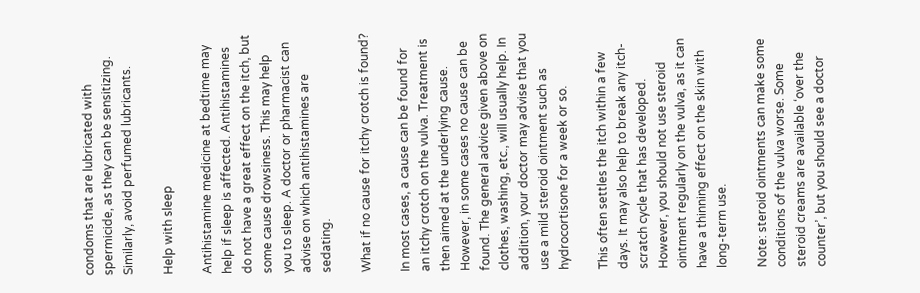condoms that are lubricated with spermicide, as they can be sensitizing. Similarly, avoid perfumed lubricants.

Help with sleep

Antihistamine medicine at bedtime may help if sleep is affected. Antihistamines do not have a great effect on the itch, but some cause drowsiness. This may help you to sleep. A doctor or pharmacist can advise on which antihistamines are sedating.

What if no cause for itchy crotch is found?

In most cases, a cause can be found for an itchy crotch on the vulva. Treatment is then aimed at the underlying cause. However, in some cases no cause can be found. The general advice given above on clothes, washing, etc., will usually help. In addition, your doctor may advise that you use a mild steroid ointment such as hydrocortisone for a week or so.

This often settles the itch within a few days. It may also help to break any itch-scratch cycle that has developed. However, you should not use steroid ointment regularly on the vulva, as it can have a thinning effect on the skin with long-term use.

Note: steroid ointments can make some conditions of the vulva worse. Some steroid creams are available ‘over the counter’, but you should see a doctor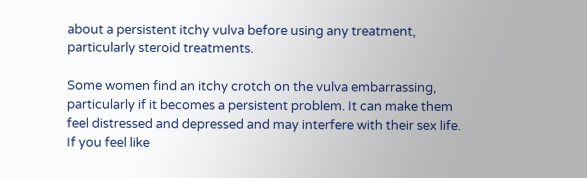about a persistent itchy vulva before using any treatment, particularly steroid treatments.

Some women find an itchy crotch on the vulva embarrassing, particularly if it becomes a persistent problem. It can make them feel distressed and depressed and may interfere with their sex life. If you feel like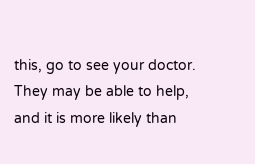this, go to see your doctor. They may be able to help, and it is more likely than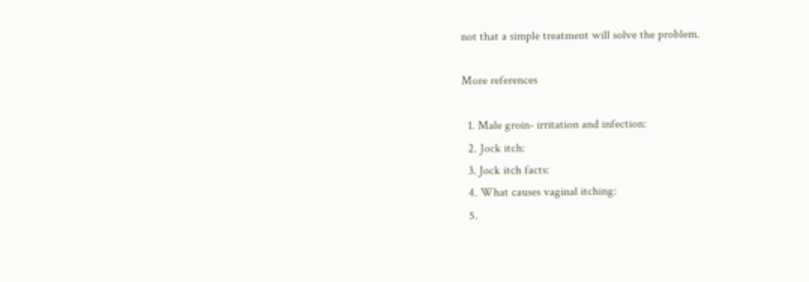not that a simple treatment will solve the problem.

More references

  1. Male groin- irritation and infection:
  2. Jock itch:
  3. Jock itch facts:
  4. What causes vaginal itching:
  5.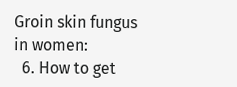Groin skin fungus in women:
  6. How to get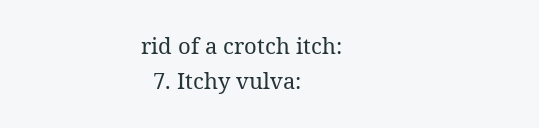rid of a crotch itch:
  7. Itchy vulva: